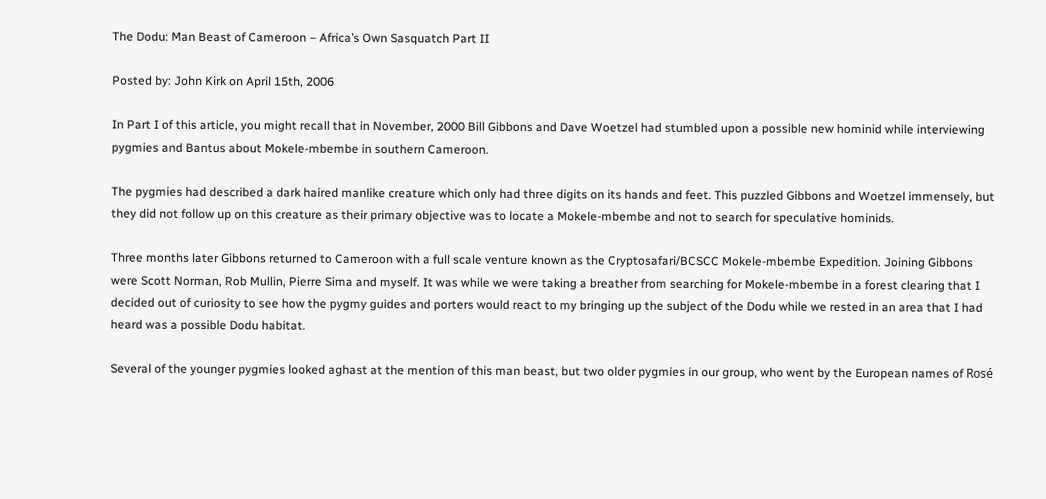The Dodu: Man Beast of Cameroon – Africa’s Own Sasquatch Part II

Posted by: John Kirk on April 15th, 2006

In Part I of this article, you might recall that in November, 2000 Bill Gibbons and Dave Woetzel had stumbled upon a possible new hominid while interviewing pygmies and Bantus about Mokele-mbembe in southern Cameroon.

The pygmies had described a dark haired manlike creature which only had three digits on its hands and feet. This puzzled Gibbons and Woetzel immensely, but they did not follow up on this creature as their primary objective was to locate a Mokele-mbembe and not to search for speculative hominids.

Three months later Gibbons returned to Cameroon with a full scale venture known as the Cryptosafari/BCSCC Mokele-mbembe Expedition. Joining Gibbons were Scott Norman, Rob Mullin, Pierre Sima and myself. It was while we were taking a breather from searching for Mokele-mbembe in a forest clearing that I decided out of curiosity to see how the pygmy guides and porters would react to my bringing up the subject of the Dodu while we rested in an area that I had heard was a possible Dodu habitat.

Several of the younger pygmies looked aghast at the mention of this man beast, but two older pygmies in our group, who went by the European names of Rosé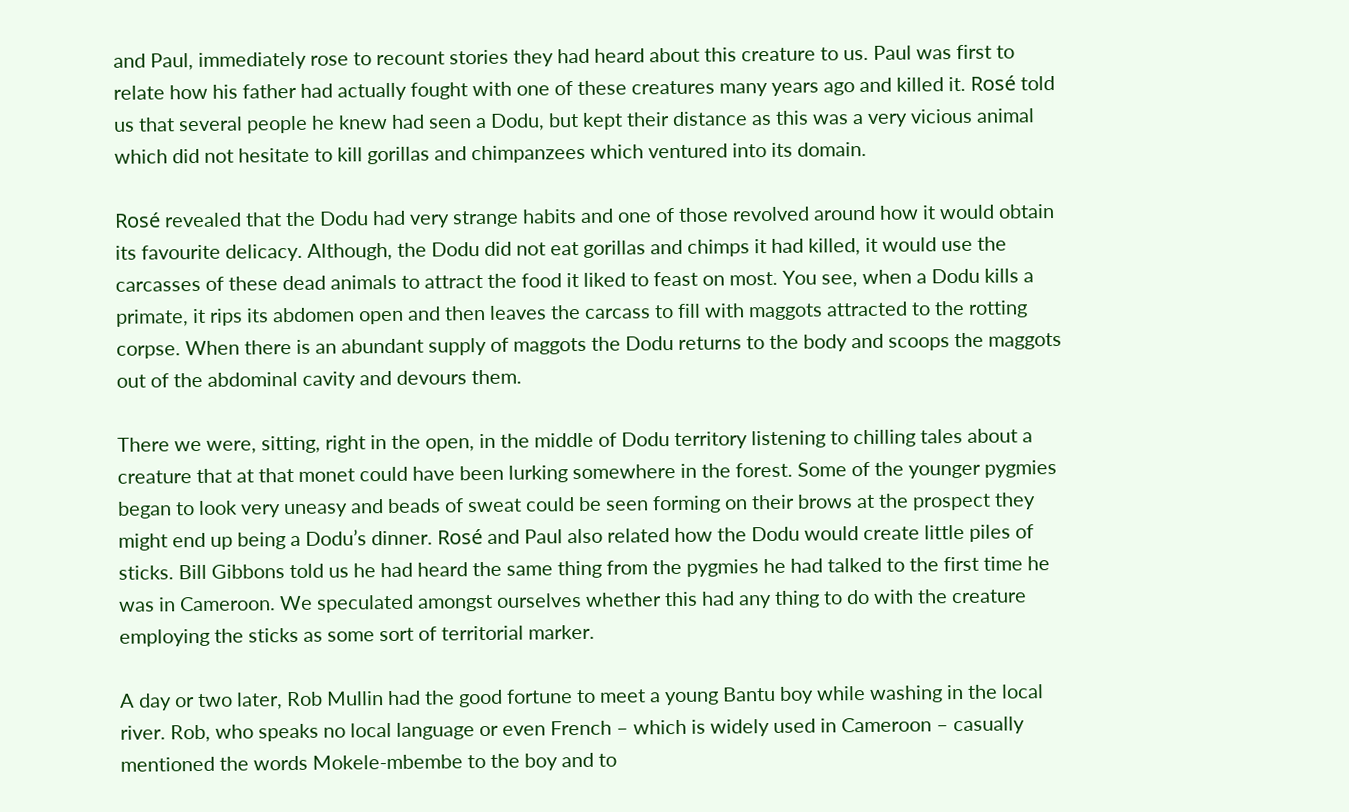and Paul, immediately rose to recount stories they had heard about this creature to us. Paul was first to relate how his father had actually fought with one of these creatures many years ago and killed it. Rosé told us that several people he knew had seen a Dodu, but kept their distance as this was a very vicious animal which did not hesitate to kill gorillas and chimpanzees which ventured into its domain.

Rosé revealed that the Dodu had very strange habits and one of those revolved around how it would obtain its favourite delicacy. Although, the Dodu did not eat gorillas and chimps it had killed, it would use the carcasses of these dead animals to attract the food it liked to feast on most. You see, when a Dodu kills a primate, it rips its abdomen open and then leaves the carcass to fill with maggots attracted to the rotting corpse. When there is an abundant supply of maggots the Dodu returns to the body and scoops the maggots out of the abdominal cavity and devours them.

There we were, sitting, right in the open, in the middle of Dodu territory listening to chilling tales about a creature that at that monet could have been lurking somewhere in the forest. Some of the younger pygmies began to look very uneasy and beads of sweat could be seen forming on their brows at the prospect they might end up being a Dodu’s dinner. Rosé and Paul also related how the Dodu would create little piles of sticks. Bill Gibbons told us he had heard the same thing from the pygmies he had talked to the first time he was in Cameroon. We speculated amongst ourselves whether this had any thing to do with the creature employing the sticks as some sort of territorial marker.

A day or two later, Rob Mullin had the good fortune to meet a young Bantu boy while washing in the local river. Rob, who speaks no local language or even French – which is widely used in Cameroon – casually mentioned the words Mokele-mbembe to the boy and to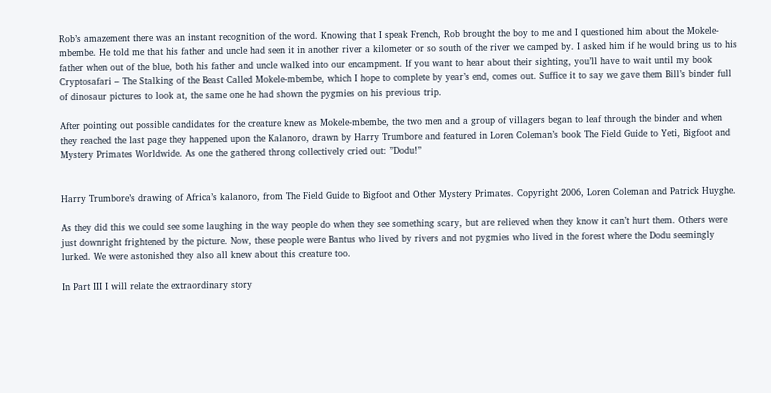Rob’s amazement there was an instant recognition of the word. Knowing that I speak French, Rob brought the boy to me and I questioned him about the Mokele-mbembe. He told me that his father and uncle had seen it in another river a kilometer or so south of the river we camped by. I asked him if he would bring us to his father when out of the blue, both his father and uncle walked into our encampment. If you want to hear about their sighting, you’ll have to wait until my book Cryptosafari – The Stalking of the Beast Called Mokele-mbembe, which I hope to complete by year’s end, comes out. Suffice it to say we gave them Bill’s binder full of dinosaur pictures to look at, the same one he had shown the pygmies on his previous trip.

After pointing out possible candidates for the creature knew as Mokele-mbembe, the two men and a group of villagers began to leaf through the binder and when they reached the last page they happened upon the Kalanoro, drawn by Harry Trumbore and featured in Loren Coleman’s book The Field Guide to Yeti, Bigfoot and Mystery Primates Worldwide. As one the gathered throng collectively cried out: ”Dodu!”


Harry Trumbore’s drawing of Africa’s kalanoro, from The Field Guide to Bigfoot and Other Mystery Primates. Copyright 2006, Loren Coleman and Patrick Huyghe.

As they did this we could see some laughing in the way people do when they see something scary, but are relieved when they know it can’t hurt them. Others were just downright frightened by the picture. Now, these people were Bantus who lived by rivers and not pygmies who lived in the forest where the Dodu seemingly lurked. We were astonished they also all knew about this creature too.

In Part III I will relate the extraordinary story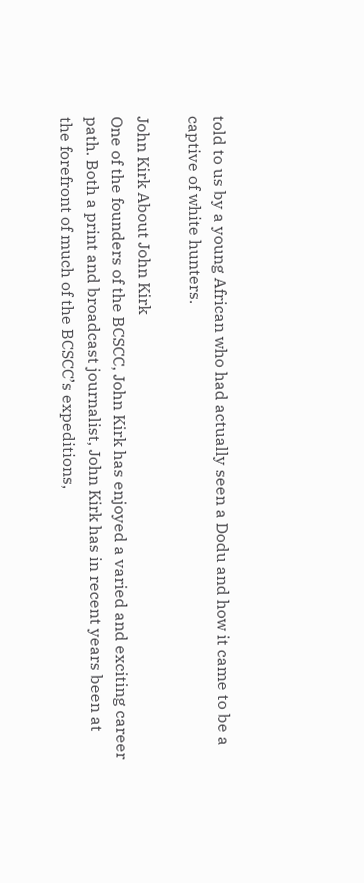told to us by a young African who had actually seen a Dodu and how it came to be a captive of white hunters.

John Kirk About John Kirk
One of the founders of the BCSCC, John Kirk has enjoyed a varied and exciting career path. Both a print and broadcast journalist, John Kirk has in recent years been at the forefront of much of the BCSCC’s expeditions,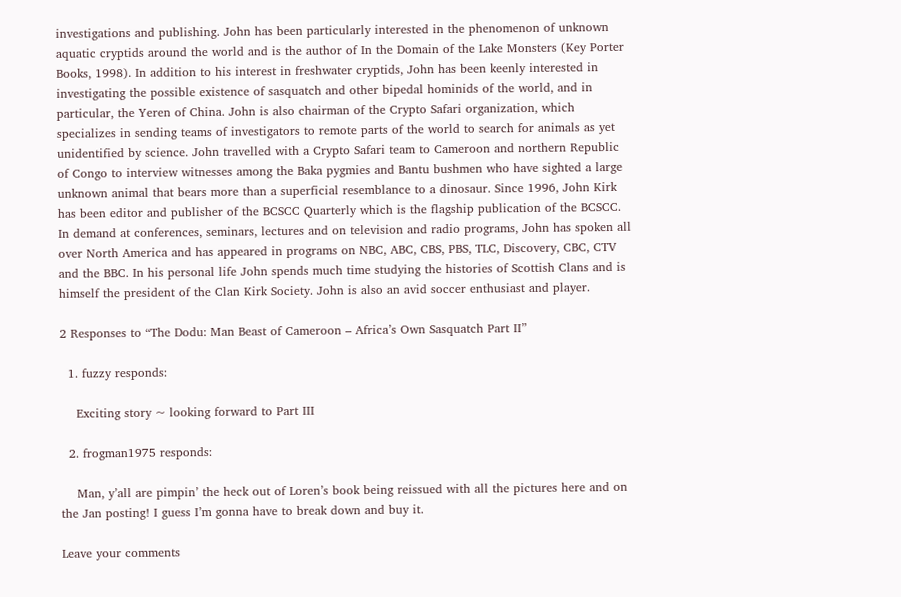investigations and publishing. John has been particularly interested in the phenomenon of unknown aquatic cryptids around the world and is the author of In the Domain of the Lake Monsters (Key Porter Books, 1998). In addition to his interest in freshwater cryptids, John has been keenly interested in investigating the possible existence of sasquatch and other bipedal hominids of the world, and in particular, the Yeren of China. John is also chairman of the Crypto Safari organization, which specializes in sending teams of investigators to remote parts of the world to search for animals as yet unidentified by science. John travelled with a Crypto Safari team to Cameroon and northern Republic of Congo to interview witnesses among the Baka pygmies and Bantu bushmen who have sighted a large unknown animal that bears more than a superficial resemblance to a dinosaur. Since 1996, John Kirk has been editor and publisher of the BCSCC Quarterly which is the flagship publication of the BCSCC. In demand at conferences, seminars, lectures and on television and radio programs, John has spoken all over North America and has appeared in programs on NBC, ABC, CBS, PBS, TLC, Discovery, CBC, CTV and the BBC. In his personal life John spends much time studying the histories of Scottish Clans and is himself the president of the Clan Kirk Society. John is also an avid soccer enthusiast and player.

2 Responses to “The Dodu: Man Beast of Cameroon – Africa’s Own Sasquatch Part II”

  1. fuzzy responds:

    Exciting story ~ looking forward to Part III

  2. frogman1975 responds:

    Man, y’all are pimpin’ the heck out of Loren’s book being reissued with all the pictures here and on the Jan posting! I guess I’m gonna have to break down and buy it.

Leave your comments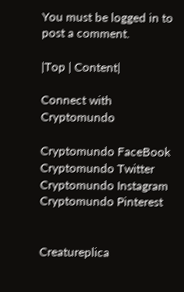You must be logged in to post a comment.

|Top | Content|

Connect with Cryptomundo

Cryptomundo FaceBook Cryptomundo Twitter Cryptomundo Instagram Cryptomundo Pinterest


Creatureplica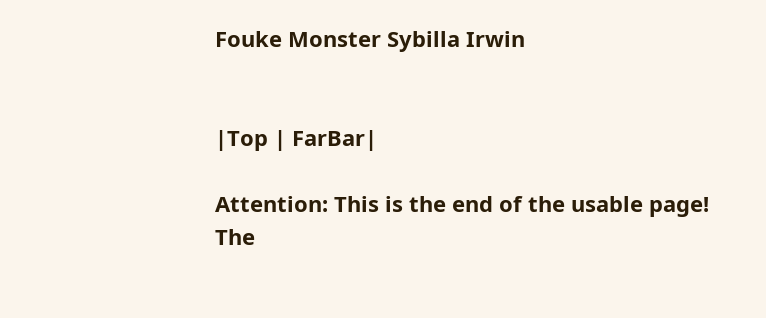Fouke Monster Sybilla Irwin


|Top | FarBar|

Attention: This is the end of the usable page!
The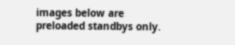images below are preloaded standbys only.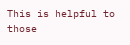This is helpful to those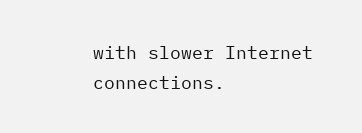with slower Internet connections.